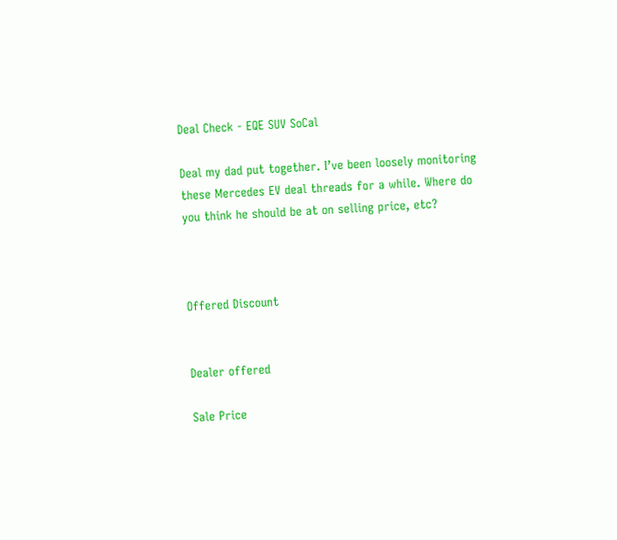Deal Check - EQE SUV SoCal

Deal my dad put together. I’ve been loosely monitoring these Mercedes EV deal threads for a while. Where do you think he should be at on selling price, etc?



Offered Discount


Dealer offered

Sale Price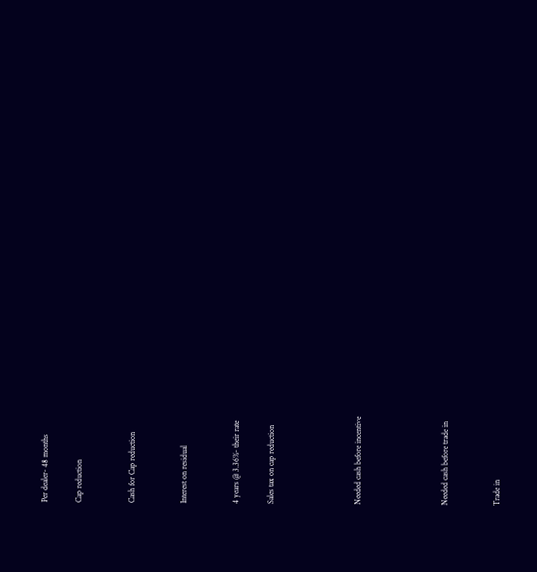Per dealer- 48 months

Cap reduction


Cash for Cap reduction


Interest on residual


4 years @ 3.36%- their rate

Sales tax on cap reduction




Needed cash before incentive




Needed cash before trade in


Trade in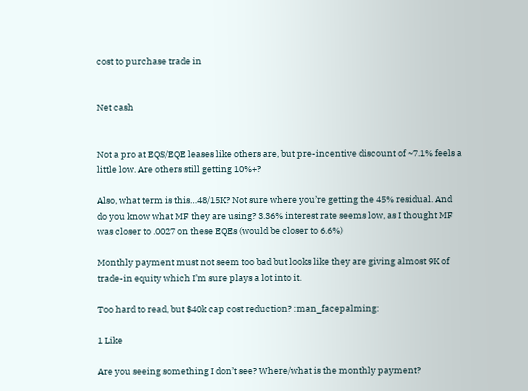cost to purchase trade in


Net cash


Not a pro at EQS/EQE leases like others are, but pre-incentive discount of ~7.1% feels a little low. Are others still getting 10%+?

Also, what term is this…48/15K? Not sure where you’re getting the 45% residual. And do you know what MF they are using? 3.36% interest rate seems low, as I thought MF was closer to .0027 on these EQEs (would be closer to 6.6%)

Monthly payment must not seem too bad but looks like they are giving almost 9K of trade-in equity which I’m sure plays a lot into it.

Too hard to read, but $40k cap cost reduction? :man_facepalming:

1 Like

Are you seeing something I don’t see? Where/what is the monthly payment?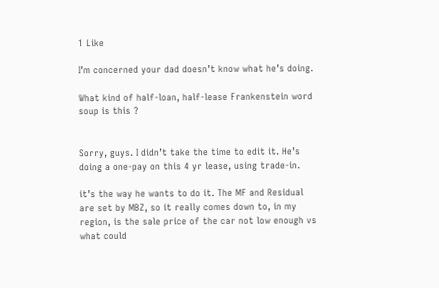1 Like

I’m concerned your dad doesn’t know what he’s doing.

What kind of half-loan, half-lease Frankenstein word soup is this ?


Sorry, guys. I didn’t take the time to edit it. He’s doing a one-pay on this 4 yr lease, using trade-in.

it’s the way he wants to do it. The MF and Residual are set by MBZ, so it really comes down to, in my region, is the sale price of the car not low enough vs what could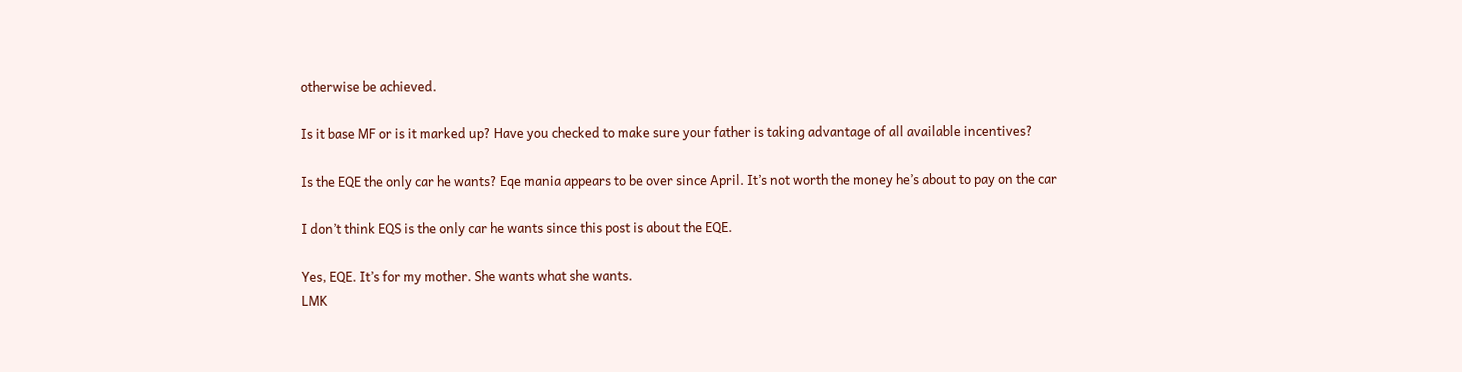otherwise be achieved.

Is it base MF or is it marked up? Have you checked to make sure your father is taking advantage of all available incentives?

Is the EQE the only car he wants? Eqe mania appears to be over since April. It’s not worth the money he’s about to pay on the car

I don’t think EQS is the only car he wants since this post is about the EQE.

Yes, EQE. It’s for my mother. She wants what she wants.
LMK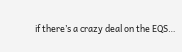if there’s a crazy deal on the EQS…